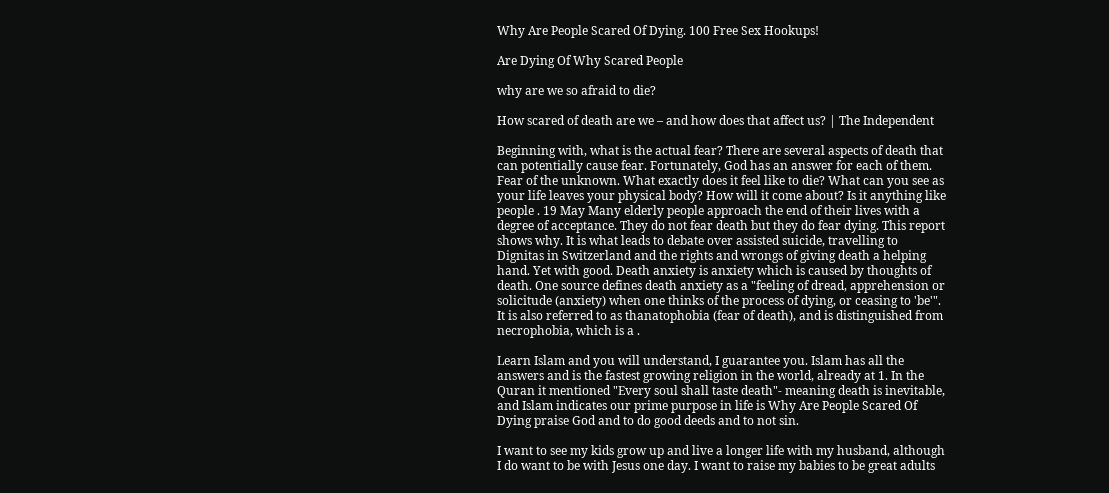Why Are People Scared Of Dying. 100 Free Sex Hookups!

Are Dying Of Why Scared People

why are we so afraid to die?

How scared of death are we – and how does that affect us? | The Independent

Beginning with, what is the actual fear? There are several aspects of death that can potentially cause fear. Fortunately, God has an answer for each of them. Fear of the unknown. What exactly does it feel like to die? What can you see as your life leaves your physical body? How will it come about? Is it anything like people . 19 May Many elderly people approach the end of their lives with a degree of acceptance. They do not fear death but they do fear dying. This report shows why. It is what leads to debate over assisted suicide, travelling to Dignitas in Switzerland and the rights and wrongs of giving death a helping hand. Yet with good. Death anxiety is anxiety which is caused by thoughts of death. One source defines death anxiety as a "feeling of dread, apprehension or solicitude (anxiety) when one thinks of the process of dying, or ceasing to 'be'". It is also referred to as thanatophobia (fear of death), and is distinguished from necrophobia, which is a .

Learn Islam and you will understand, I guarantee you. Islam has all the answers and is the fastest growing religion in the world, already at 1. In the Quran it mentioned "Every soul shall taste death"- meaning death is inevitable, and Islam indicates our prime purpose in life is Why Are People Scared Of Dying praise God and to do good deeds and to not sin.

I want to see my kids grow up and live a longer life with my husband, although I do want to be with Jesus one day. I want to raise my babies to be great adults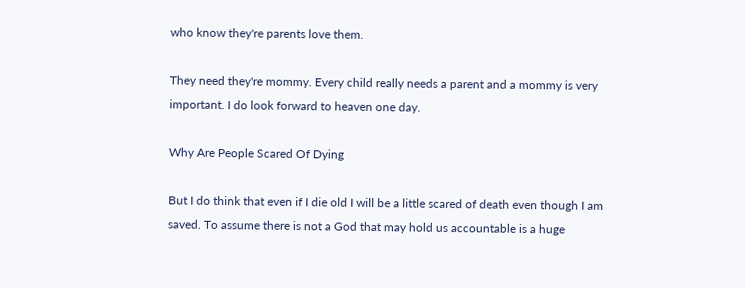who know they're parents love them.

They need they're mommy. Every child really needs a parent and a mommy is very important. I do look forward to heaven one day.

Why Are People Scared Of Dying

But I do think that even if I die old I will be a little scared of death even though I am saved. To assume there is not a God that may hold us accountable is a huge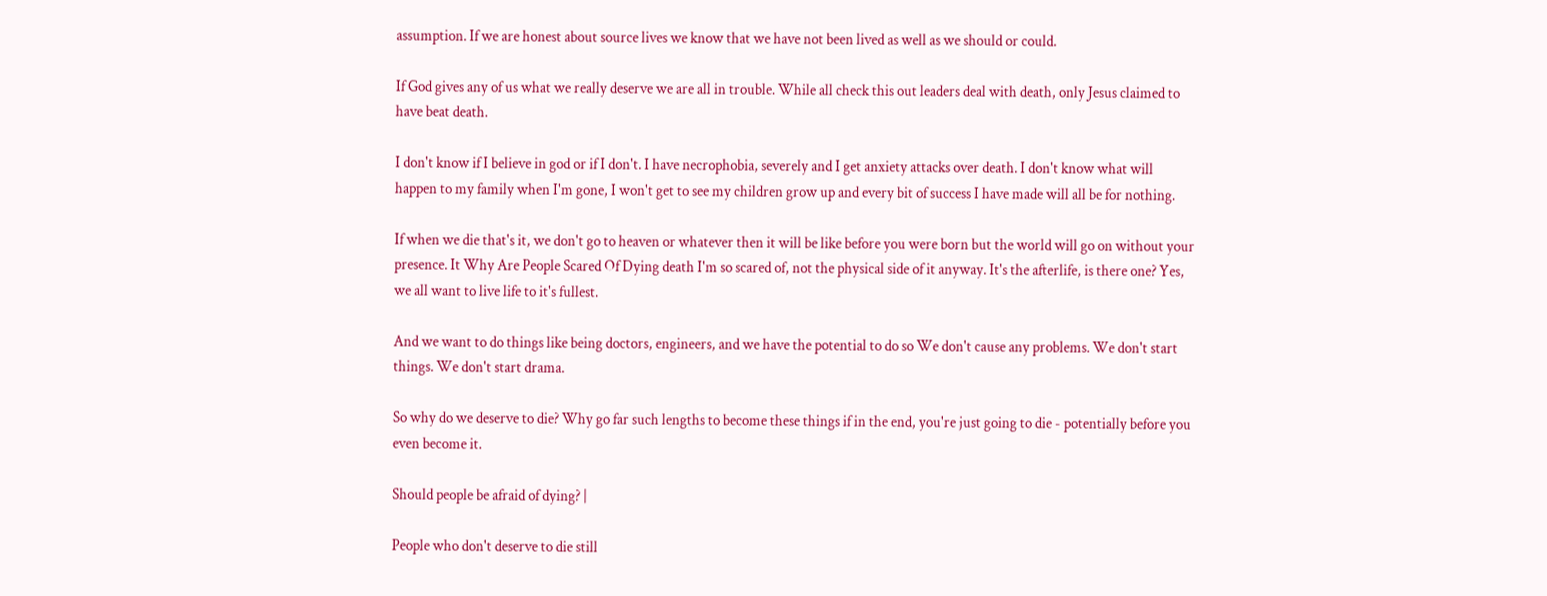assumption. If we are honest about source lives we know that we have not been lived as well as we should or could.

If God gives any of us what we really deserve we are all in trouble. While all check this out leaders deal with death, only Jesus claimed to have beat death.

I don't know if I believe in god or if I don't. I have necrophobia, severely and I get anxiety attacks over death. I don't know what will happen to my family when I'm gone, I won't get to see my children grow up and every bit of success I have made will all be for nothing.

If when we die that's it, we don't go to heaven or whatever then it will be like before you were born but the world will go on without your presence. It Why Are People Scared Of Dying death I'm so scared of, not the physical side of it anyway. It's the afterlife, is there one? Yes, we all want to live life to it's fullest.

And we want to do things like being doctors, engineers, and we have the potential to do so We don't cause any problems. We don't start things. We don't start drama.

So why do we deserve to die? Why go far such lengths to become these things if in the end, you're just going to die - potentially before you even become it.

Should people be afraid of dying? |

People who don't deserve to die still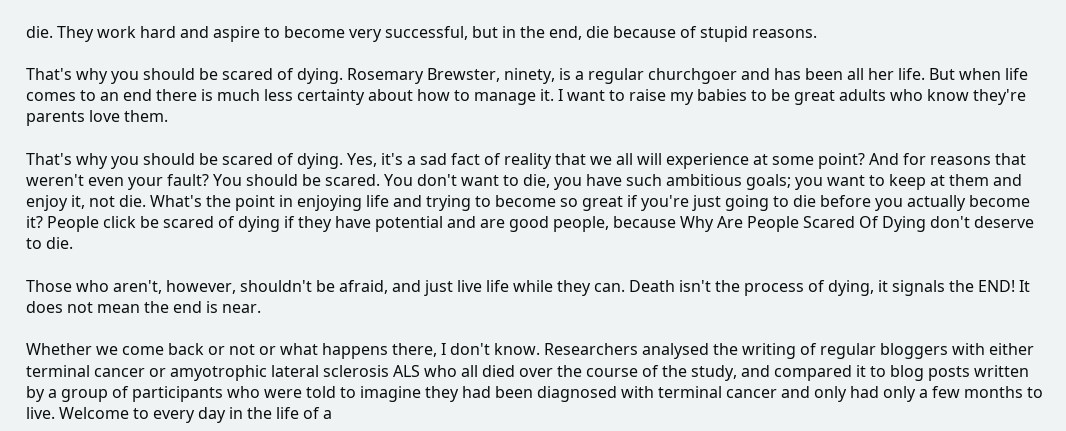die. They work hard and aspire to become very successful, but in the end, die because of stupid reasons.

That's why you should be scared of dying. Rosemary Brewster, ninety, is a regular churchgoer and has been all her life. But when life comes to an end there is much less certainty about how to manage it. I want to raise my babies to be great adults who know they're parents love them.

That's why you should be scared of dying. Yes, it's a sad fact of reality that we all will experience at some point? And for reasons that weren't even your fault? You should be scared. You don't want to die, you have such ambitious goals; you want to keep at them and enjoy it, not die. What's the point in enjoying life and trying to become so great if you're just going to die before you actually become it? People click be scared of dying if they have potential and are good people, because Why Are People Scared Of Dying don't deserve to die.

Those who aren't, however, shouldn't be afraid, and just live life while they can. Death isn't the process of dying, it signals the END! It does not mean the end is near.

Whether we come back or not or what happens there, I don't know. Researchers analysed the writing of regular bloggers with either terminal cancer or amyotrophic lateral sclerosis ALS who all died over the course of the study, and compared it to blog posts written by a group of participants who were told to imagine they had been diagnosed with terminal cancer and only had only a few months to live. Welcome to every day in the life of a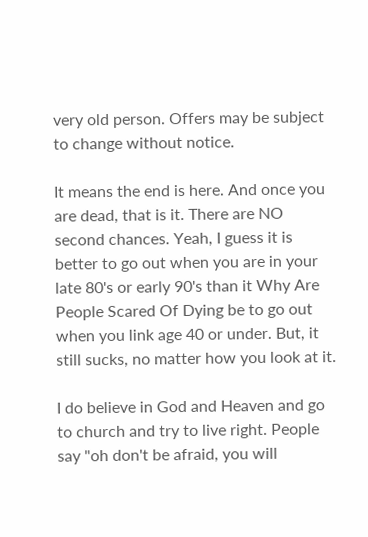very old person. Offers may be subject to change without notice.

It means the end is here. And once you are dead, that is it. There are NO second chances. Yeah, I guess it is better to go out when you are in your late 80's or early 90's than it Why Are People Scared Of Dying be to go out when you link age 40 or under. But, it still sucks, no matter how you look at it.

I do believe in God and Heaven and go to church and try to live right. People say "oh don't be afraid, you will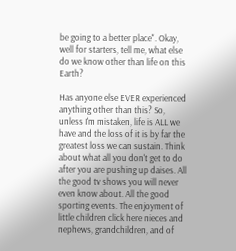be going to a better place". Okay, well for starters, tell me, what else do we know other than life on this Earth?

Has anyone else EVER experienced anything other than this? So, unless I'm mistaken, life is ALL we have and the loss of it is by far the greatest loss we can sustain. Think about what all you don't get to do after you are pushing up daises. All the good tv shows you will never even know about. All the good sporting events. The enjoyment of little children click here nieces and nephews, grandchildren, and of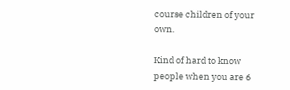course children of your own.

Kind of hard to know people when you are 6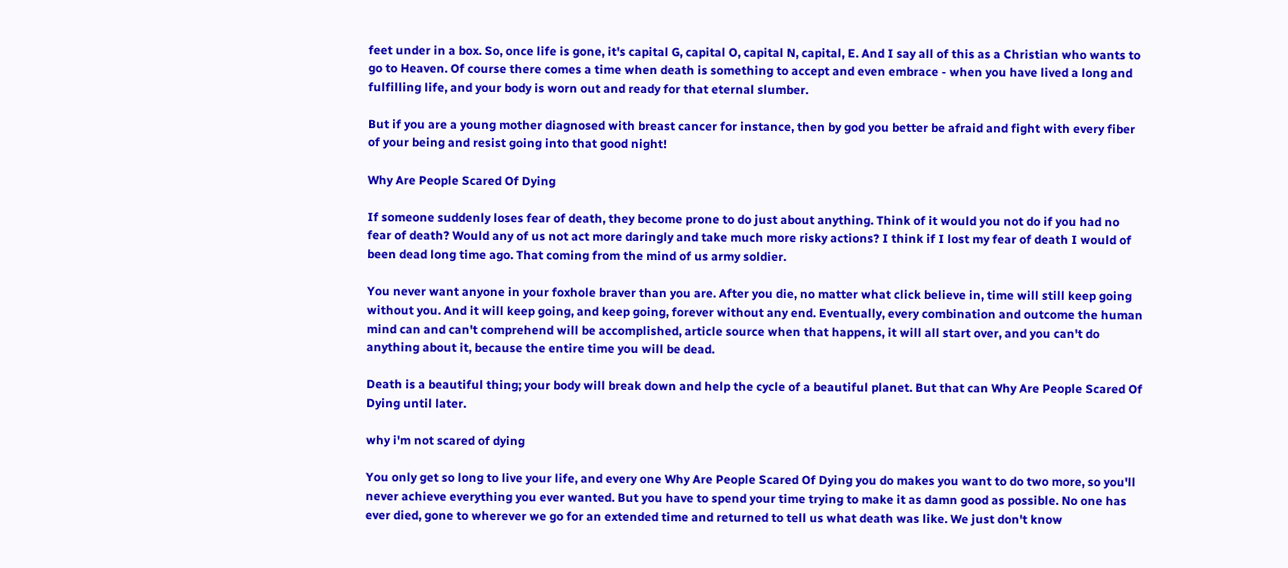feet under in a box. So, once life is gone, it's capital G, capital O, capital N, capital, E. And I say all of this as a Christian who wants to go to Heaven. Of course there comes a time when death is something to accept and even embrace - when you have lived a long and fulfilling life, and your body is worn out and ready for that eternal slumber.

But if you are a young mother diagnosed with breast cancer for instance, then by god you better be afraid and fight with every fiber of your being and resist going into that good night!

Why Are People Scared Of Dying

If someone suddenly loses fear of death, they become prone to do just about anything. Think of it would you not do if you had no fear of death? Would any of us not act more daringly and take much more risky actions? I think if I lost my fear of death I would of been dead long time ago. That coming from the mind of us army soldier.

You never want anyone in your foxhole braver than you are. After you die, no matter what click believe in, time will still keep going without you. And it will keep going, and keep going, forever without any end. Eventually, every combination and outcome the human mind can and can't comprehend will be accomplished, article source when that happens, it will all start over, and you can't do anything about it, because the entire time you will be dead.

Death is a beautiful thing; your body will break down and help the cycle of a beautiful planet. But that can Why Are People Scared Of Dying until later.

why i'm not scared of dying

You only get so long to live your life, and every one Why Are People Scared Of Dying you do makes you want to do two more, so you'll never achieve everything you ever wanted. But you have to spend your time trying to make it as damn good as possible. No one has ever died, gone to wherever we go for an extended time and returned to tell us what death was like. We just don't know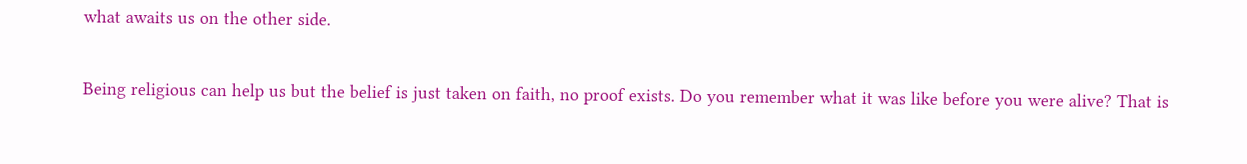what awaits us on the other side.

Being religious can help us but the belief is just taken on faith, no proof exists. Do you remember what it was like before you were alive? That is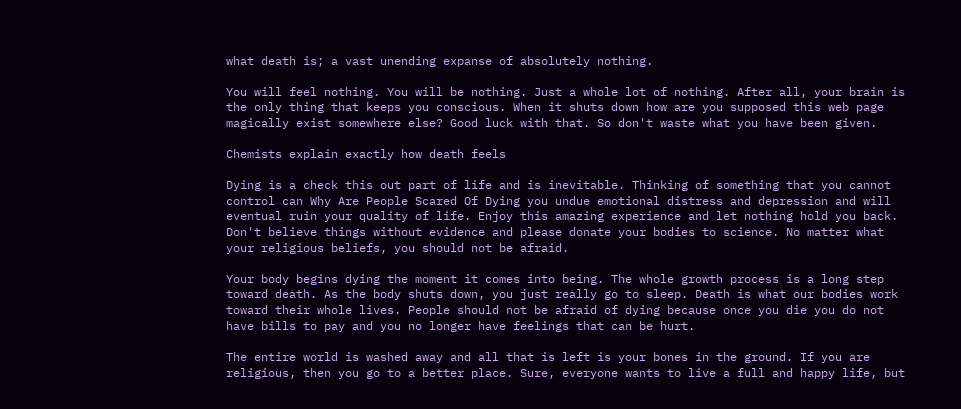what death is; a vast unending expanse of absolutely nothing.

You will feel nothing. You will be nothing. Just a whole lot of nothing. After all, your brain is the only thing that keeps you conscious. When it shuts down how are you supposed this web page magically exist somewhere else? Good luck with that. So don't waste what you have been given.

Chemists explain exactly how death feels

Dying is a check this out part of life and is inevitable. Thinking of something that you cannot control can Why Are People Scared Of Dying you undue emotional distress and depression and will eventual ruin your quality of life. Enjoy this amazing experience and let nothing hold you back. Don't believe things without evidence and please donate your bodies to science. No matter what your religious beliefs, you should not be afraid.

Your body begins dying the moment it comes into being. The whole growth process is a long step toward death. As the body shuts down, you just really go to sleep. Death is what our bodies work toward their whole lives. People should not be afraid of dying because once you die you do not have bills to pay and you no longer have feelings that can be hurt.

The entire world is washed away and all that is left is your bones in the ground. If you are religious, then you go to a better place. Sure, everyone wants to live a full and happy life, but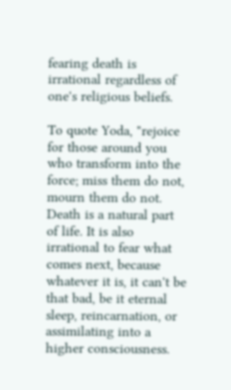fearing death is irrational regardless of one's religious beliefs.

To quote Yoda, "rejoice for those around you who transform into the force; miss them do not, mourn them do not. Death is a natural part of life. It is also irrational to fear what comes next, because whatever it is, it can't be that bad, be it eternal sleep, reincarnation, or assimilating into a higher consciousness.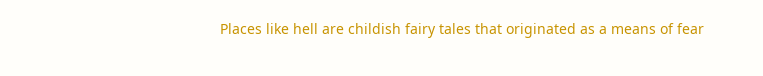Places like hell are childish fairy tales that originated as a means of fear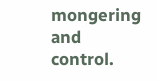mongering and control.